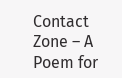Contact Zone – A Poem for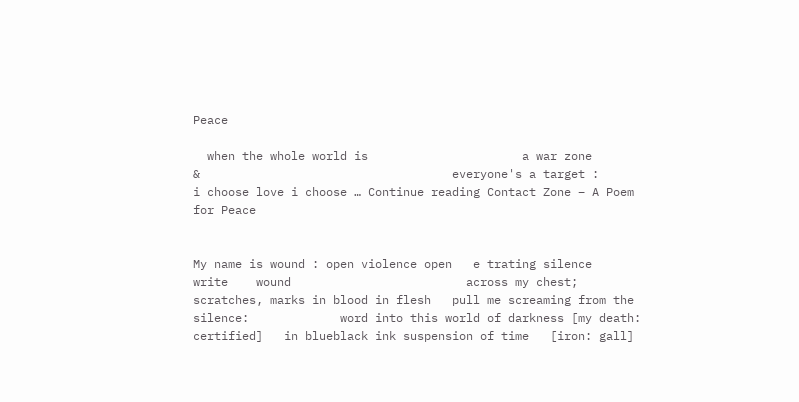Peace

  when the whole world is                      a war zone             &                                    everyone's a target :       i choose love i choose … Continue reading Contact Zone – A Poem for Peace


My name is wound : open violence open   e trating silence   write    wound                         across my chest; scratches, marks in blood in flesh   pull me screaming from the silence:             word into this world of darkness [my death: certified]   in blueblack ink suspension of time   [iron: gall]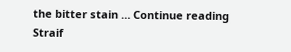the bitter stain … Continue reading Straif